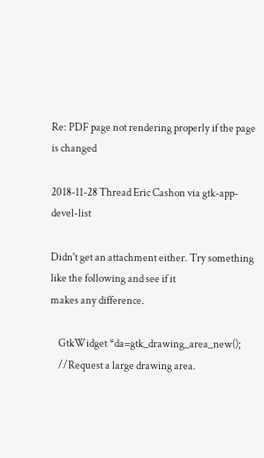Re: PDF page not rendering properly if the page is changed

2018-11-28 Thread Eric Cashon via gtk-app-devel-list

Didn't get an attachment either. Try something like the following and see if it
makes any difference.

    GtkWidget *da=gtk_drawing_area_new();
    //Request a large drawing area.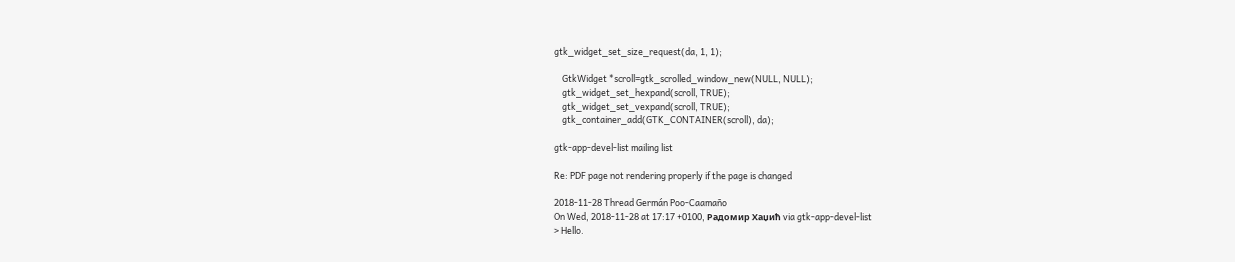gtk_widget_set_size_request(da, 1, 1);

    GtkWidget *scroll=gtk_scrolled_window_new(NULL, NULL);
    gtk_widget_set_hexpand(scroll, TRUE);
    gtk_widget_set_vexpand(scroll, TRUE);
    gtk_container_add(GTK_CONTAINER(scroll), da);

gtk-app-devel-list mailing list

Re: PDF page not rendering properly if the page is changed

2018-11-28 Thread Germán Poo-Caamaño
On Wed, 2018-11-28 at 17:17 +0100, Радомир Хаџић via gtk-app-devel-list
> Hello.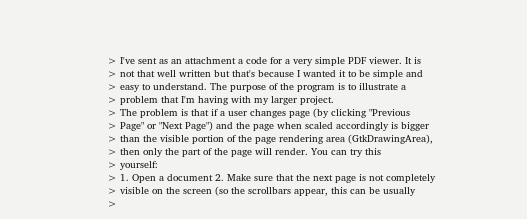> I've sent as an attachment a code for a very simple PDF viewer. It is
> not that well written but that's because I wanted it to be simple and
> easy to understand. The purpose of the program is to illustrate a
> problem that I'm having with my larger project.
> The problem is that if a user changes page (by clicking "Previous
> Page" or "Next Page") and the page when scaled accordingly is bigger
> than the visible portion of the page rendering area (GtkDrawingArea),
> then only the part of the page will render. You can try this
> yourself:
> 1. Open a document 2. Make sure that the next page is not completely
> visible on the screen (so the scrollbars appear, this can be usually
>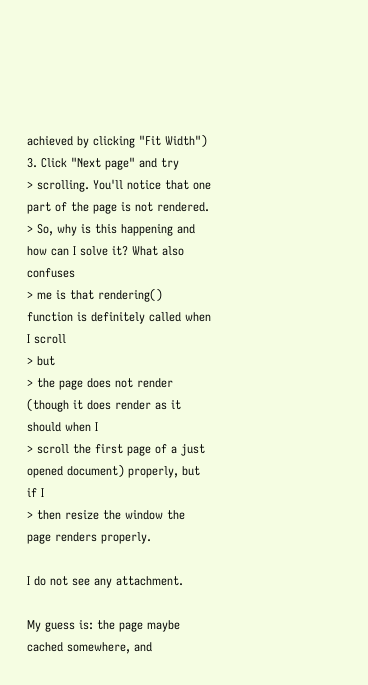achieved by clicking "Fit Width") 3. Click "Next page" and try
> scrolling. You'll notice that one part of the page is not rendered.
> So, why is this happening and how can I solve it? What also confuses
> me is that rendering() function is definitely called when I scroll
> but
> the page does not render (though it does render as it should when I
> scroll the first page of a just opened document) properly, but if I
> then resize the window the page renders properly.

I do not see any attachment.

My guess is: the page maybe cached somewhere, and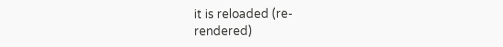it is reloaded (re-
rendered)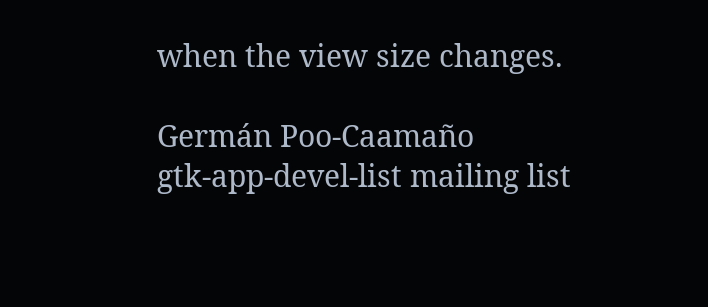when the view size changes.

Germán Poo-Caamaño
gtk-app-devel-list mailing list